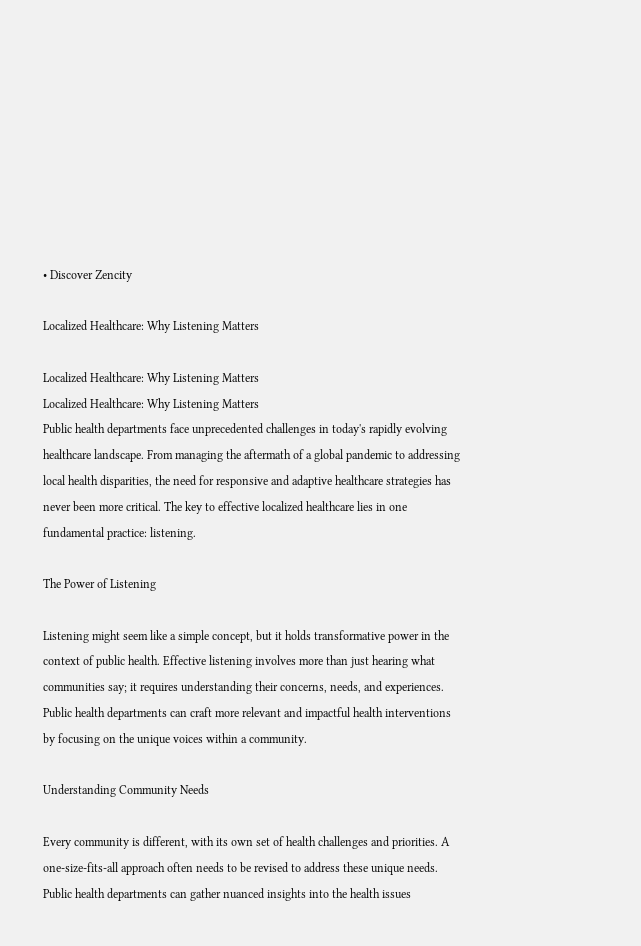• Discover Zencity

Localized Healthcare: Why Listening Matters

Localized Healthcare: Why Listening Matters
Localized Healthcare: Why Listening Matters
Public health departments face unprecedented challenges in today's rapidly evolving healthcare landscape. From managing the aftermath of a global pandemic to addressing local health disparities, the need for responsive and adaptive healthcare strategies has never been more critical. The key to effective localized healthcare lies in one fundamental practice: listening.

The Power of Listening

Listening might seem like a simple concept, but it holds transformative power in the context of public health. Effective listening involves more than just hearing what communities say; it requires understanding their concerns, needs, and experiences. Public health departments can craft more relevant and impactful health interventions by focusing on the unique voices within a community.

Understanding Community Needs

Every community is different, with its own set of health challenges and priorities. A one-size-fits-all approach often needs to be revised to address these unique needs. Public health departments can gather nuanced insights into the health issues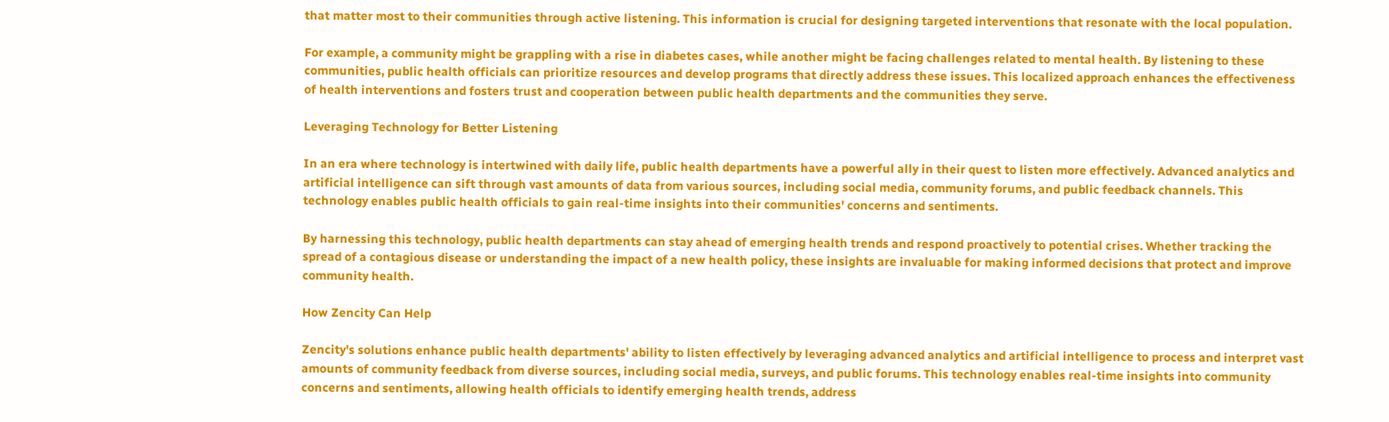that matter most to their communities through active listening. This information is crucial for designing targeted interventions that resonate with the local population.

For example, a community might be grappling with a rise in diabetes cases, while another might be facing challenges related to mental health. By listening to these communities, public health officials can prioritize resources and develop programs that directly address these issues. This localized approach enhances the effectiveness of health interventions and fosters trust and cooperation between public health departments and the communities they serve.

Leveraging Technology for Better Listening

In an era where technology is intertwined with daily life, public health departments have a powerful ally in their quest to listen more effectively. Advanced analytics and artificial intelligence can sift through vast amounts of data from various sources, including social media, community forums, and public feedback channels. This technology enables public health officials to gain real-time insights into their communities' concerns and sentiments.

By harnessing this technology, public health departments can stay ahead of emerging health trends and respond proactively to potential crises. Whether tracking the spread of a contagious disease or understanding the impact of a new health policy, these insights are invaluable for making informed decisions that protect and improve community health.

How Zencity Can Help

Zencity's solutions enhance public health departments' ability to listen effectively by leveraging advanced analytics and artificial intelligence to process and interpret vast amounts of community feedback from diverse sources, including social media, surveys, and public forums. This technology enables real-time insights into community concerns and sentiments, allowing health officials to identify emerging health trends, address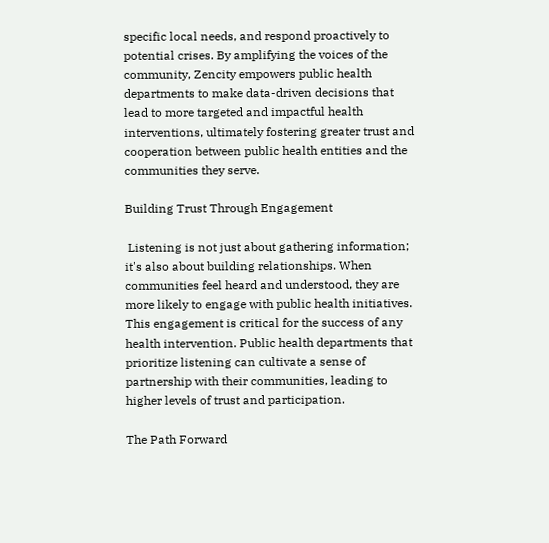specific local needs, and respond proactively to potential crises. By amplifying the voices of the community, Zencity empowers public health departments to make data-driven decisions that lead to more targeted and impactful health interventions, ultimately fostering greater trust and cooperation between public health entities and the communities they serve.

Building Trust Through Engagement

 Listening is not just about gathering information; it's also about building relationships. When communities feel heard and understood, they are more likely to engage with public health initiatives. This engagement is critical for the success of any health intervention. Public health departments that prioritize listening can cultivate a sense of partnership with their communities, leading to higher levels of trust and participation.

The Path Forward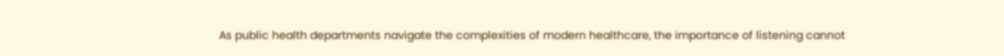As public health departments navigate the complexities of modern healthcare, the importance of listening cannot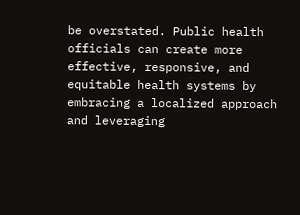be overstated. Public health officials can create more effective, responsive, and equitable health systems by embracing a localized approach and leveraging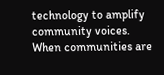technology to amplify community voices.
When communities are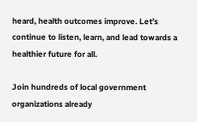heard, health outcomes improve. Let’s continue to listen, learn, and lead towards a healthier future for all.

Join hundreds of local government organizations already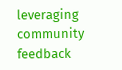leveraging community feedback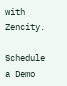with Zencity.

Schedule a Demo